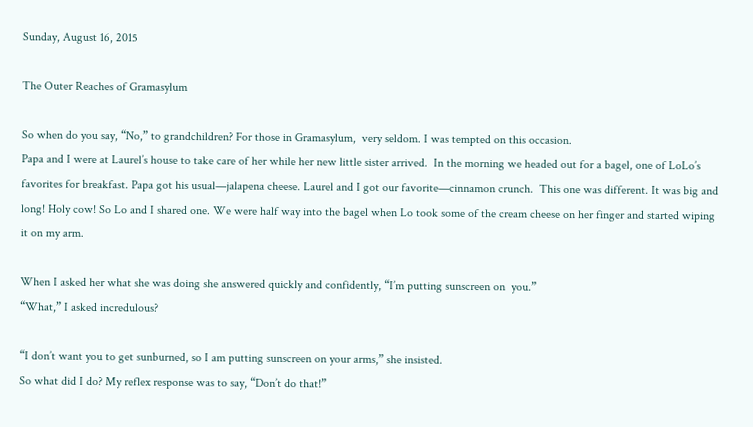Sunday, August 16, 2015

The Outer Reaches of Gramasylum

So when do you say, “No,” to grandchildren? For those in Gramasylum,  very seldom. I was tempted on this occasion.
Papa and I were at Laurel’s house to take care of her while her new little sister arrived.  In the morning we headed out for a bagel, one of LoLo’s favorites for breakfast. Papa got his usual—jalapena cheese. Laurel and I got our favorite—cinnamon crunch.  This one was different. It was big and long! Holy cow! So Lo and I shared one. We were half way into the bagel when Lo took some of the cream cheese on her finger and started wiping it on my arm.

When I asked her what she was doing she answered quickly and confidently, “I’m putting sunscreen on  you.”
“What,” I asked incredulous?

“I don’t want you to get sunburned, so I am putting sunscreen on your arms,” she insisted.
So what did I do? My reflex response was to say, “Don’t do that!”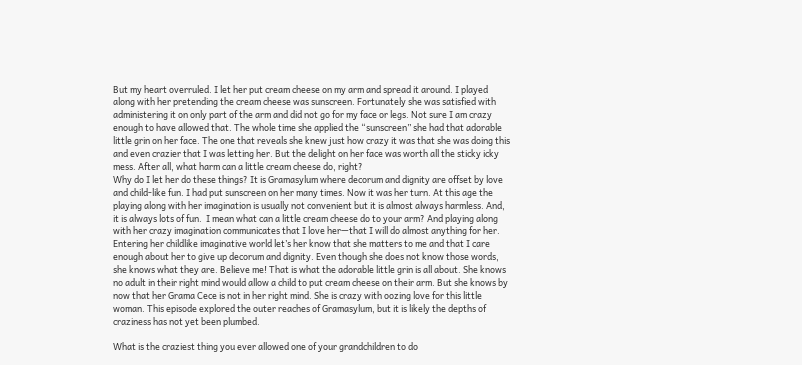But my heart overruled. I let her put cream cheese on my arm and spread it around. I played along with her pretending the cream cheese was sunscreen. Fortunately she was satisfied with administering it on only part of the arm and did not go for my face or legs. Not sure I am crazy enough to have allowed that. The whole time she applied the “sunscreen” she had that adorable little grin on her face. The one that reveals she knew just how crazy it was that she was doing this and even crazier that I was letting her. But the delight on her face was worth all the sticky icky mess. After all, what harm can a little cream cheese do, right?
Why do I let her do these things? It is Gramasylum where decorum and dignity are offset by love and child-like fun. I had put sunscreen on her many times. Now it was her turn. At this age the playing along with her imagination is usually not convenient but it is almost always harmless. And, it is always lots of fun.  I mean what can a little cream cheese do to your arm? And playing along with her crazy imagination communicates that I love her—that I will do almost anything for her. Entering her childlike imaginative world let’s her know that she matters to me and that I care enough about her to give up decorum and dignity. Even though she does not know those words, she knows what they are. Believe me! That is what the adorable little grin is all about. She knows no adult in their right mind would allow a child to put cream cheese on their arm. But she knows by now that her Grama Cece is not in her right mind. She is crazy with oozing love for this little woman. This episode explored the outer reaches of Gramasylum, but it is likely the depths of craziness has not yet been plumbed.

What is the craziest thing you ever allowed one of your grandchildren to do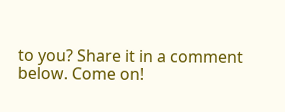to you? Share it in a comment below. Come on!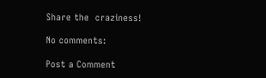Share the  craziness!

No comments:

Post a Comment